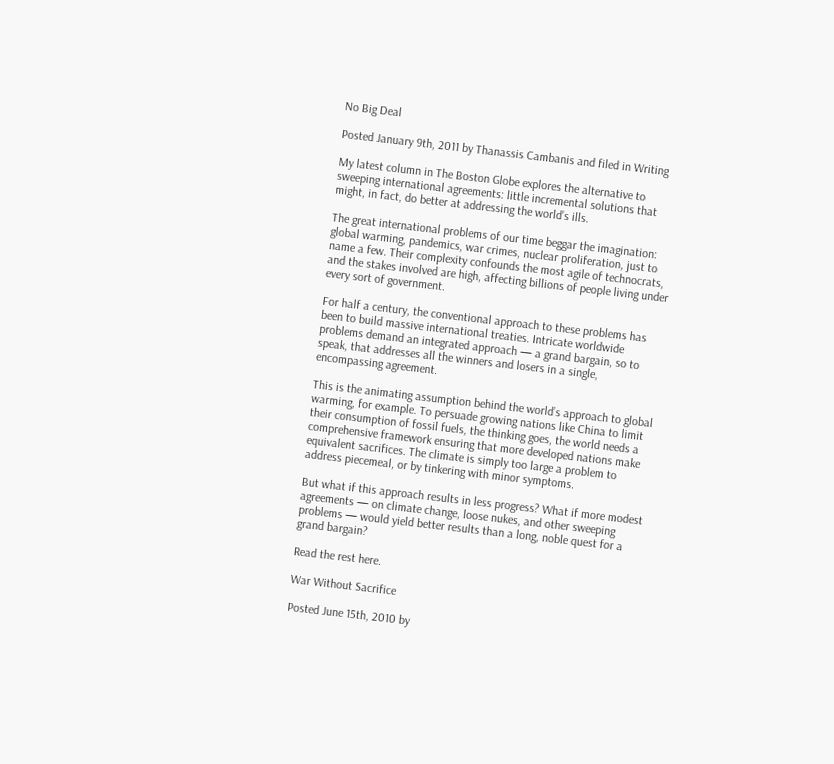No Big Deal

Posted January 9th, 2011 by Thanassis Cambanis and filed in Writing

My latest column in The Boston Globe explores the alternative to sweeping international agreements: little incremental solutions that might, in fact, do better at addressing the world’s ills.

The great international problems of our time beggar the imagination: global warming, pandemics, war crimes, nuclear proliferation, just to name a few. Their complexity confounds the most agile of technocrats, and the stakes involved are high, affecting billions of people living under every sort of government.

For half a century, the conventional approach to these problems has been to build massive international treaties. Intricate worldwide problems demand an integrated approach — a grand bargain, so to speak, that addresses all the winners and losers in a single, encompassing agreement.

This is the animating assumption behind the world’s approach to global warming, for example. To persuade growing nations like China to limit their consumption of fossil fuels, the thinking goes, the world needs a comprehensive framework ensuring that more developed nations make equivalent sacrifices. The climate is simply too large a problem to address piecemeal, or by tinkering with minor symptoms.

But what if this approach results in less progress? What if more modest agreements — on climate change, loose nukes, and other sweeping problems — would yield better results than a long, noble quest for a grand bargain?

Read the rest here.

War Without Sacrifice

Posted June 15th, 2010 by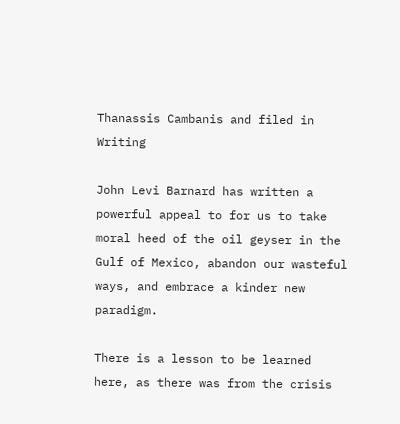Thanassis Cambanis and filed in Writing

John Levi Barnard has written a powerful appeal to for us to take moral heed of the oil geyser in the Gulf of Mexico, abandon our wasteful ways, and embrace a kinder new paradigm.

There is a lesson to be learned here, as there was from the crisis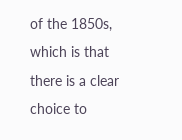of the 1850s, which is that there is a clear choice to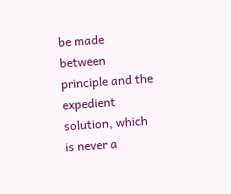be made between principle and the expedient solution, which is never a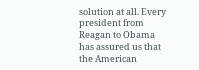solution at all. Every president from Reagan to Obama has assured us that the American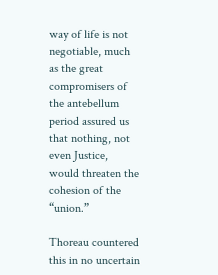way of life is not negotiable, much as the great compromisers of the antebellum period assured us that nothing, not even Justice, would threaten the cohesion of the “union.”

Thoreau countered this in no uncertain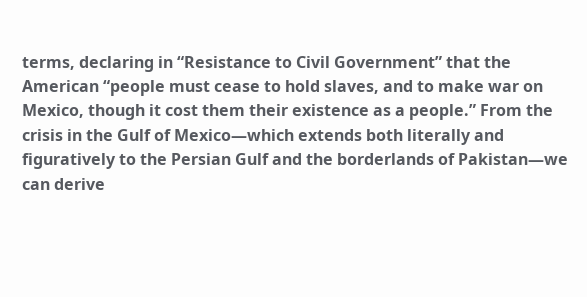terms, declaring in “Resistance to Civil Government” that the American “people must cease to hold slaves, and to make war on Mexico, though it cost them their existence as a people.” From the crisis in the Gulf of Mexico—which extends both literally and figuratively to the Persian Gulf and the borderlands of Pakistan—we can derive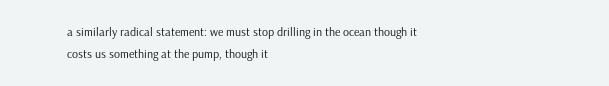a similarly radical statement: we must stop drilling in the ocean though it costs us something at the pump, though it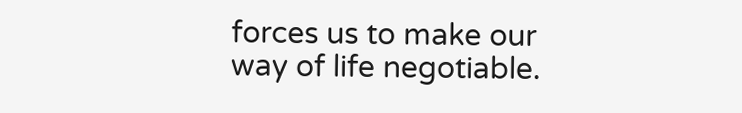forces us to make our way of life negotiable.